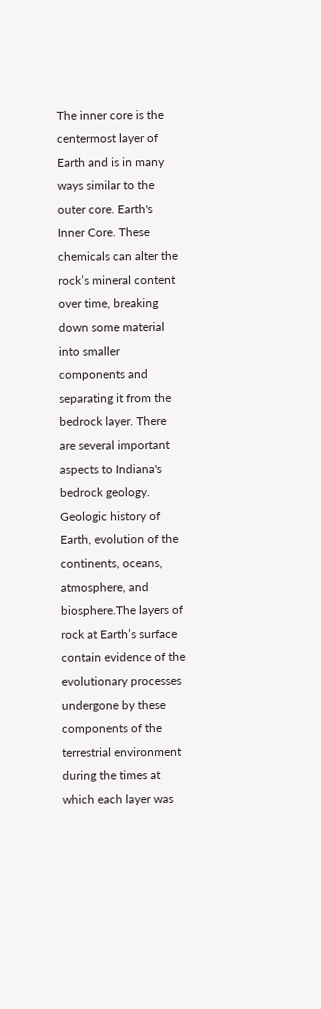The inner core is the centermost layer of Earth and is in many ways similar to the outer core. Earth's Inner Core. These chemicals can alter the rock’s mineral content over time, breaking down some material into smaller components and separating it from the bedrock layer. There are several important aspects to Indiana's bedrock geology. Geologic history of Earth, evolution of the continents, oceans, atmosphere, and biosphere.The layers of rock at Earth’s surface contain evidence of the evolutionary processes undergone by these components of the terrestrial environment during the times at which each layer was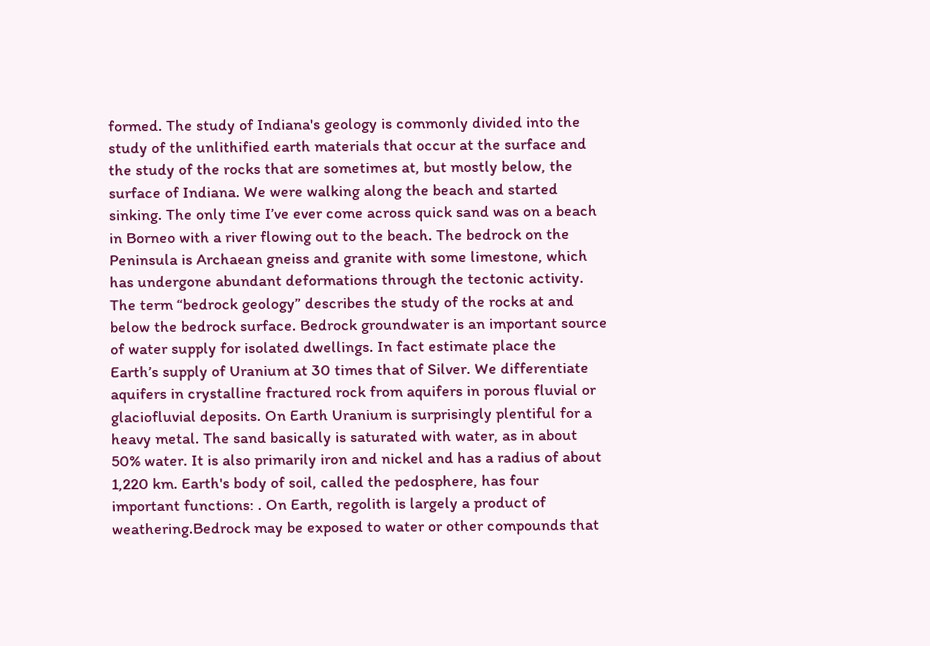formed. The study of Indiana's geology is commonly divided into the study of the unlithified earth materials that occur at the surface and the study of the rocks that are sometimes at, but mostly below, the surface of Indiana. We were walking along the beach and started sinking. The only time I’ve ever come across quick sand was on a beach in Borneo with a river flowing out to the beach. The bedrock on the Peninsula is Archaean gneiss and granite with some limestone, which has undergone abundant deformations through the tectonic activity. The term “bedrock geology” describes the study of the rocks at and below the bedrock surface. Bedrock groundwater is an important source of water supply for isolated dwellings. In fact estimate place the Earth’s supply of Uranium at 30 times that of Silver. We differentiate aquifers in crystalline fractured rock from aquifers in porous fluvial or glaciofluvial deposits. On Earth Uranium is surprisingly plentiful for a heavy metal. The sand basically is saturated with water, as in about 50% water. It is also primarily iron and nickel and has a radius of about 1,220 km. Earth's body of soil, called the pedosphere, has four important functions: . On Earth, regolith is largely a product of weathering.Bedrock may be exposed to water or other compounds that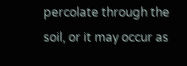percolate through the soil, or it may occur as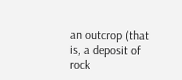an outcrop (that is, a deposit of rock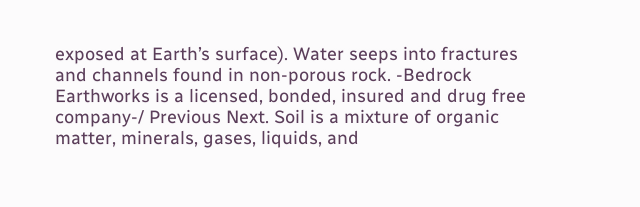exposed at Earth’s surface). Water seeps into fractures and channels found in non-porous rock. -Bedrock Earthworks is a licensed, bonded, insured and drug free company-/ Previous Next. Soil is a mixture of organic matter, minerals, gases, liquids, and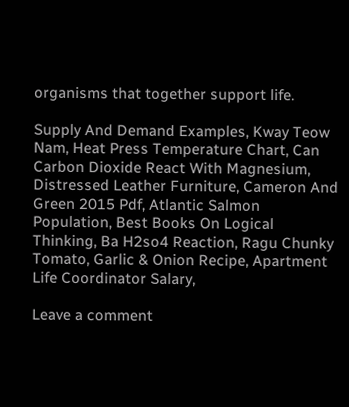organisms that together support life.

Supply And Demand Examples, Kway Teow Nam, Heat Press Temperature Chart, Can Carbon Dioxide React With Magnesium, Distressed Leather Furniture, Cameron And Green 2015 Pdf, Atlantic Salmon Population, Best Books On Logical Thinking, Ba H2so4 Reaction, Ragu Chunky Tomato, Garlic & Onion Recipe, Apartment Life Coordinator Salary,

Leave a comment